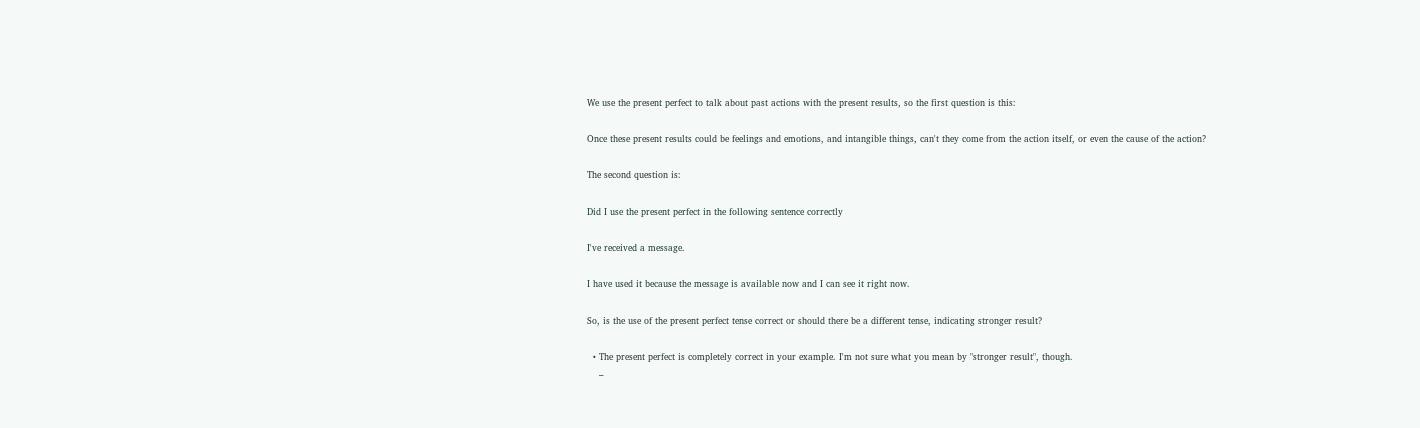We use the present perfect to talk about past actions with the present results, so the first question is this:

Once these present results could be feelings and emotions, and intangible things, can't they come from the action itself, or even the cause of the action?

The second question is:

Did I use the present perfect in the following sentence correctly

I've received a message.

I have used it because the message is available now and I can see it right now.

So, is the use of the present perfect tense correct or should there be a different tense, indicating stronger result?

  • The present perfect is completely correct in your example. I'm not sure what you mean by "stronger result", though.
    –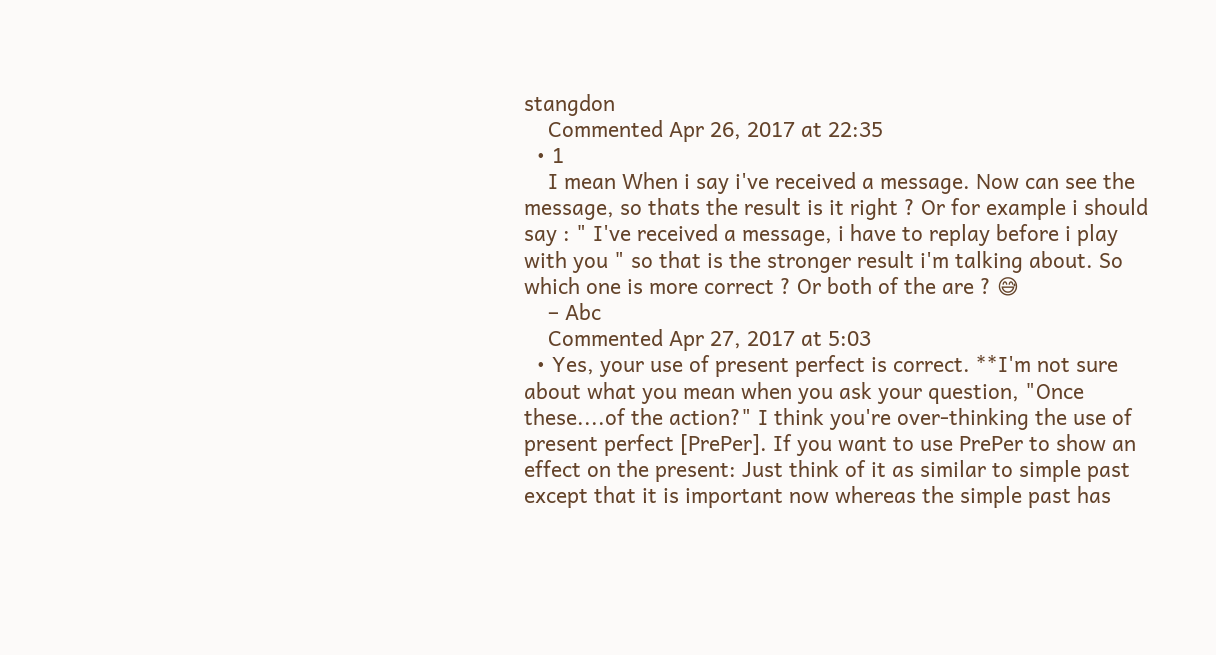stangdon
    Commented Apr 26, 2017 at 22:35
  • 1
    I mean When i say i've received a message. Now can see the message, so thats the result is it right ? Or for example i should say : " I've received a message, i have to replay before i play with you " so that is the stronger result i'm talking about. So which one is more correct ? Or both of the are ? 😅
    – Abc
    Commented Apr 27, 2017 at 5:03
  • Yes, your use of present perfect is correct. **I'm not sure about what you mean when you ask your question, "Once these....of the action?" I think you're over-thinking the use of present perfect [PrePer]. If you want to use PrePer to show an effect on the present: Just think of it as similar to simple past except that it is important now whereas the simple past has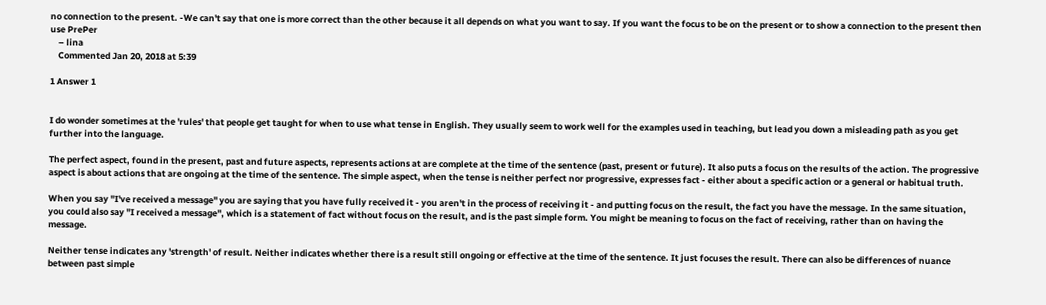no connection to the present. -We can't say that one is more correct than the other because it all depends on what you want to say. If you want the focus to be on the present or to show a connection to the present then use PrePer
    – lina
    Commented Jan 20, 2018 at 5:39

1 Answer 1


I do wonder sometimes at the 'rules' that people get taught for when to use what tense in English. They usually seem to work well for the examples used in teaching, but lead you down a misleading path as you get further into the language.

The perfect aspect, found in the present, past and future aspects, represents actions at are complete at the time of the sentence (past, present or future). It also puts a focus on the results of the action. The progressive aspect is about actions that are ongoing at the time of the sentence. The simple aspect, when the tense is neither perfect nor progressive, expresses fact - either about a specific action or a general or habitual truth.

When you say "I've received a message" you are saying that you have fully received it - you aren't in the process of receiving it - and putting focus on the result, the fact you have the message. In the same situation, you could also say "I received a message", which is a statement of fact without focus on the result, and is the past simple form. You might be meaning to focus on the fact of receiving, rather than on having the message.

Neither tense indicates any 'strength' of result. Neither indicates whether there is a result still ongoing or effective at the time of the sentence. It just focuses the result. There can also be differences of nuance between past simple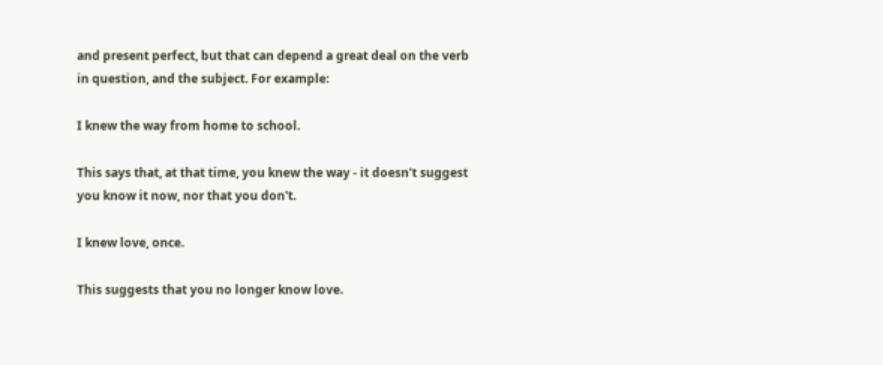and present perfect, but that can depend a great deal on the verb in question, and the subject. For example:

I knew the way from home to school.

This says that, at that time, you knew the way - it doesn't suggest you know it now, nor that you don't.

I knew love, once.

This suggests that you no longer know love.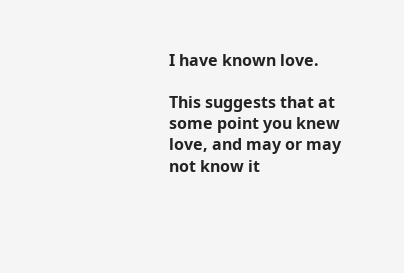I have known love.

This suggests that at some point you knew love, and may or may not know it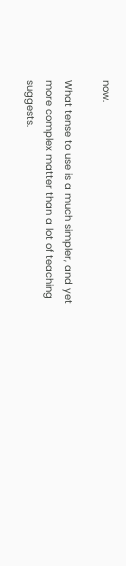now.

What tense to use is a much simpler, and yet more complex matter than a lot of teaching suggests.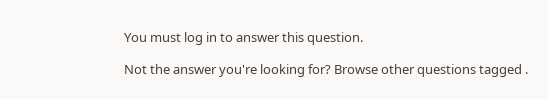You must log in to answer this question.

Not the answer you're looking for? Browse other questions tagged .